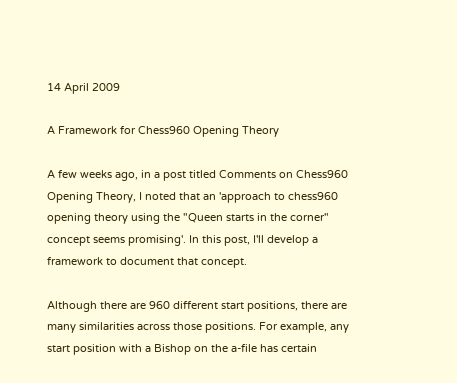14 April 2009

A Framework for Chess960 Opening Theory

A few weeks ago, in a post titled Comments on Chess960 Opening Theory, I noted that an 'approach to chess960 opening theory using the "Queen starts in the corner" concept seems promising'. In this post, I'll develop a framework to document that concept.

Although there are 960 different start positions, there are many similarities across those positions. For example, any start position with a Bishop on the a-file has certain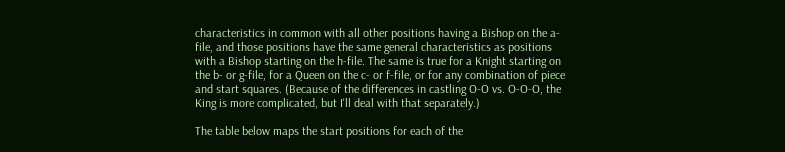characteristics in common with all other positions having a Bishop on the a-file, and those positions have the same general characteristics as positions with a Bishop starting on the h-file. The same is true for a Knight starting on the b- or g-file, for a Queen on the c- or f-file, or for any combination of piece and start squares. (Because of the differences in castling O-O vs. O-O-O, the King is more complicated, but I'll deal with that separately.)

The table below maps the start positions for each of the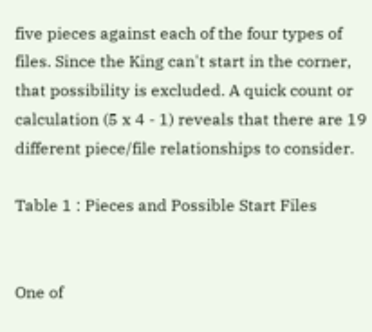five pieces against each of the four types of files. Since the King can't start in the corner, that possibility is excluded. A quick count or calculation (5 x 4 - 1) reveals that there are 19 different piece/file relationships to consider.

Table 1 : Pieces and Possible Start Files


One of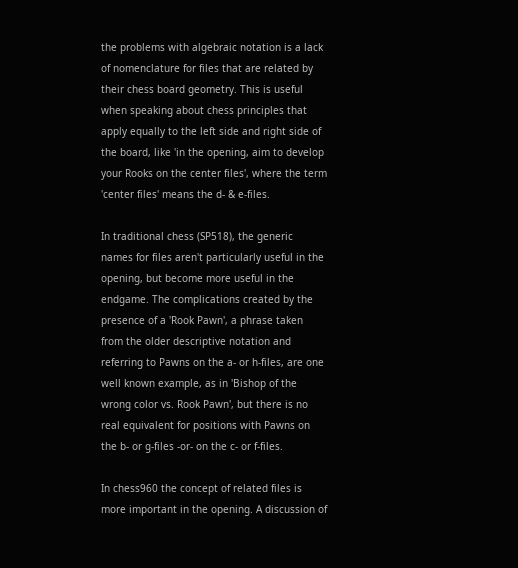the problems with algebraic notation is a lack of nomenclature for files that are related by their chess board geometry. This is useful when speaking about chess principles that apply equally to the left side and right side of the board, like 'in the opening, aim to develop your Rooks on the center files', where the term 'center files' means the d- & e-files.

In traditional chess (SP518), the generic names for files aren't particularly useful in the opening, but become more useful in the endgame. The complications created by the presence of a 'Rook Pawn', a phrase taken from the older descriptive notation and referring to Pawns on the a- or h-files, are one well known example, as in 'Bishop of the wrong color vs. Rook Pawn', but there is no real equivalent for positions with Pawns on the b- or g-files -or- on the c- or f-files.

In chess960 the concept of related files is more important in the opening. A discussion of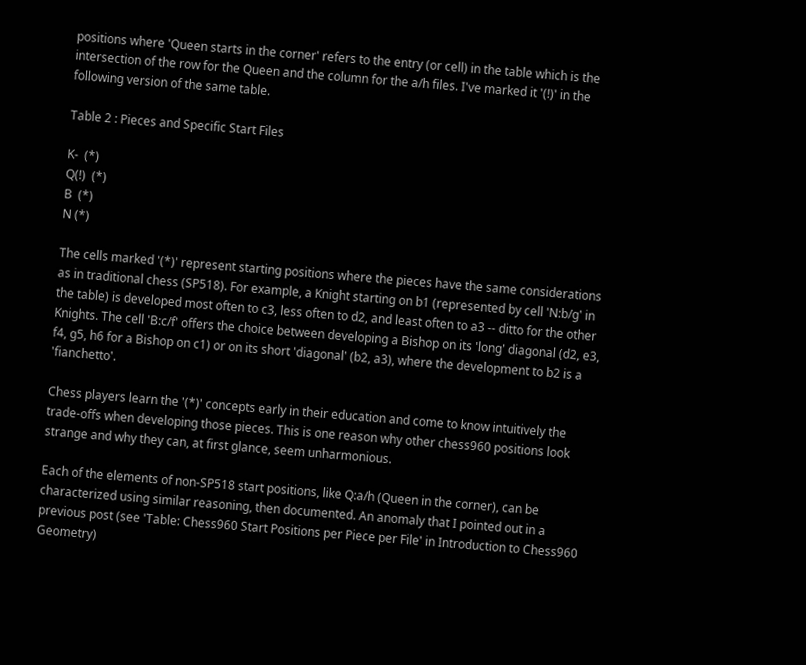positions where 'Queen starts in the corner' refers to the entry (or cell) in the table which is the intersection of the row for the Queen and the column for the a/h files. I've marked it '(!)' in the following version of the same table.

Table 2 : Pieces and Specific Start Files

K-  (*)
Q(!)  (*)
B  (*)
N (*)

The cells marked '(*)' represent starting positions where the pieces have the same considerations as in traditional chess (SP518). For example, a Knight starting on b1 (represented by cell 'N:b/g' in the table) is developed most often to c3, less often to d2, and least often to a3 -- ditto for the other Knights. The cell 'B:c/f' offers the choice between developing a Bishop on its 'long' diagonal (d2, e3, f4, g5, h6 for a Bishop on c1) or on its short 'diagonal' (b2, a3), where the development to b2 is a 'fianchetto'.

Chess players learn the '(*)' concepts early in their education and come to know intuitively the trade-offs when developing those pieces. This is one reason why other chess960 positions look strange and why they can, at first glance, seem unharmonious.

Each of the elements of non-SP518 start positions, like Q:a/h (Queen in the corner), can be characterized using similar reasoning, then documented. An anomaly that I pointed out in a previous post (see 'Table: Chess960 Start Positions per Piece per File' in Introduction to Chess960 Geometry)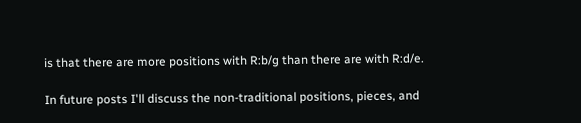is that there are more positions with R:b/g than there are with R:d/e.

In future posts I'll discuss the non-traditional positions, pieces, and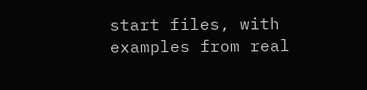start files, with examples from real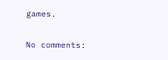games.

No comments: